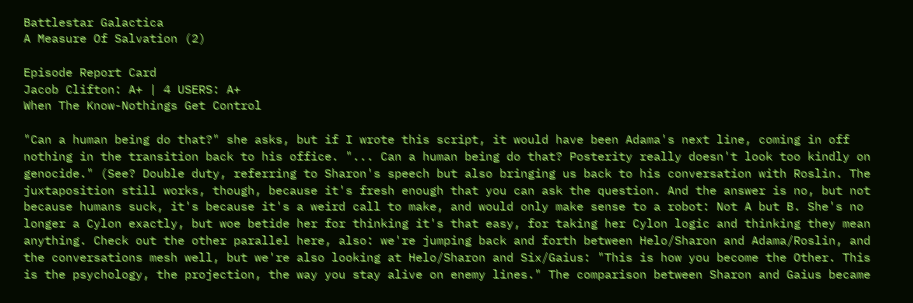Battlestar Galactica
A Measure Of Salvation (2)

Episode Report Card
Jacob Clifton: A+ | 4 USERS: A+
When The Know-Nothings Get Control

"Can a human being do that?" she asks, but if I wrote this script, it would have been Adama's next line, coming in off nothing in the transition back to his office. "... Can a human being do that? Posterity really doesn't look too kindly on genocide." (See? Double duty, referring to Sharon's speech but also bringing us back to his conversation with Roslin. The juxtaposition still works, though, because it's fresh enough that you can ask the question. And the answer is no, but not because humans suck, it's because it's a weird call to make, and would only make sense to a robot: Not A but B. She's no longer a Cylon exactly, but woe betide her for thinking it's that easy, for taking her Cylon logic and thinking they mean anything. Check out the other parallel here, also: we're jumping back and forth between Helo/Sharon and Adama/Roslin, and the conversations mesh well, but we're also looking at Helo/Sharon and Six/Gaius: "This is how you become the Other. This is the psychology, the projection, the way you stay alive on enemy lines." The comparison between Sharon and Gaius became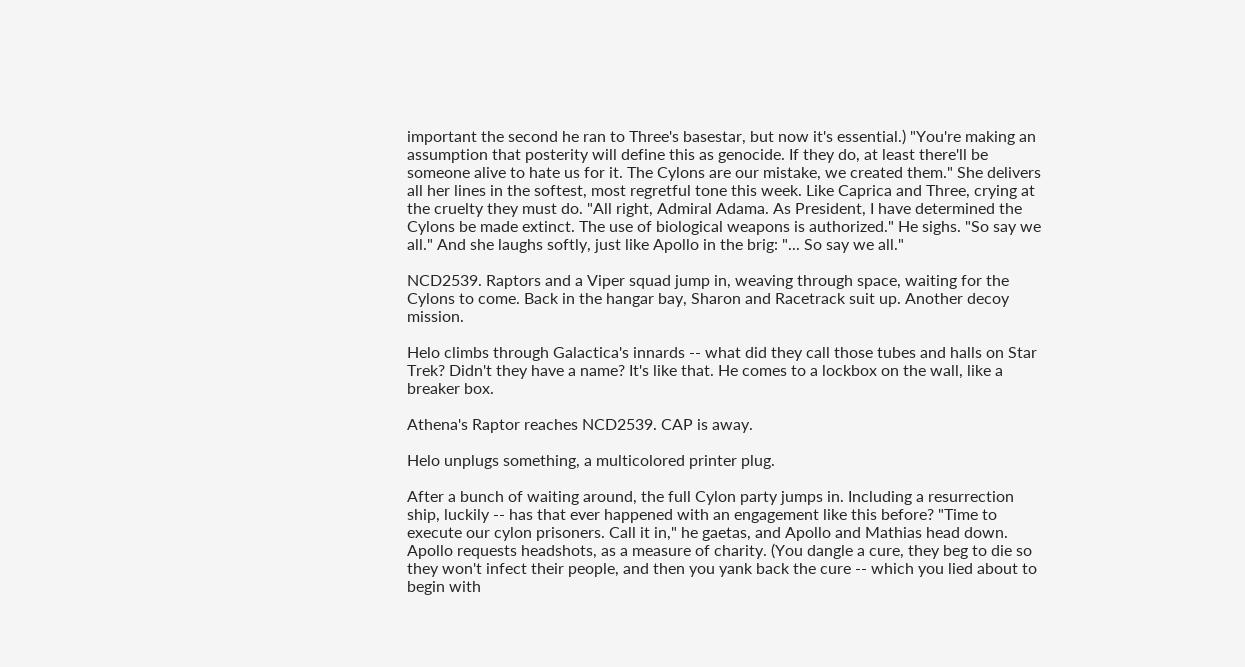important the second he ran to Three's basestar, but now it's essential.) "You're making an assumption that posterity will define this as genocide. If they do, at least there'll be someone alive to hate us for it. The Cylons are our mistake, we created them." She delivers all her lines in the softest, most regretful tone this week. Like Caprica and Three, crying at the cruelty they must do. "All right, Admiral Adama. As President, I have determined the Cylons be made extinct. The use of biological weapons is authorized." He sighs. "So say we all." And she laughs softly, just like Apollo in the brig: "... So say we all."

NCD2539. Raptors and a Viper squad jump in, weaving through space, waiting for the Cylons to come. Back in the hangar bay, Sharon and Racetrack suit up. Another decoy mission.

Helo climbs through Galactica's innards -- what did they call those tubes and halls on Star Trek? Didn't they have a name? It's like that. He comes to a lockbox on the wall, like a breaker box.

Athena's Raptor reaches NCD2539. CAP is away.

Helo unplugs something, a multicolored printer plug.

After a bunch of waiting around, the full Cylon party jumps in. Including a resurrection ship, luckily -- has that ever happened with an engagement like this before? "Time to execute our cylon prisoners. Call it in," he gaetas, and Apollo and Mathias head down. Apollo requests headshots, as a measure of charity. (You dangle a cure, they beg to die so they won't infect their people, and then you yank back the cure -- which you lied about to begin with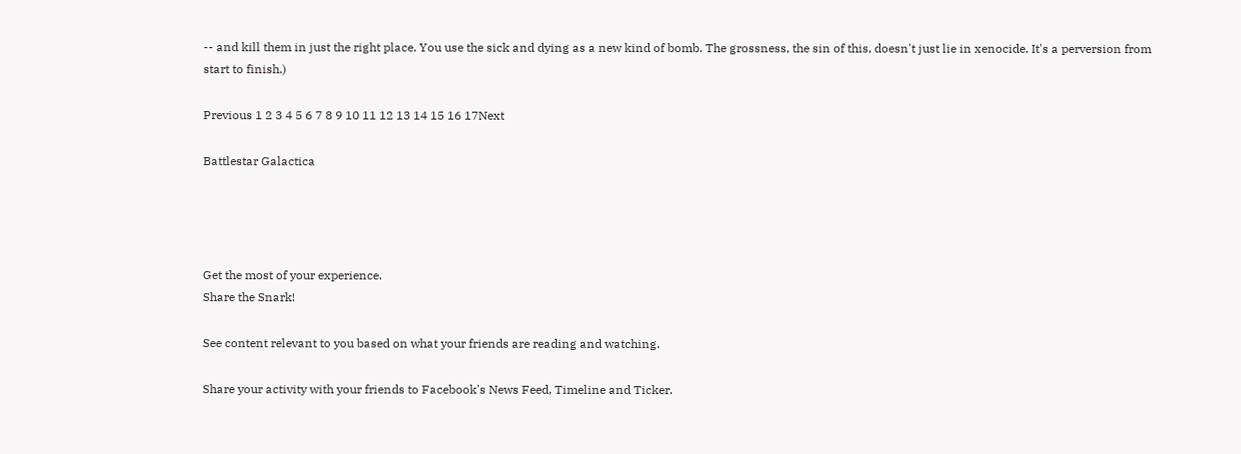-- and kill them in just the right place. You use the sick and dying as a new kind of bomb. The grossness, the sin of this, doesn't just lie in xenocide. It's a perversion from start to finish.)

Previous 1 2 3 4 5 6 7 8 9 10 11 12 13 14 15 16 17Next

Battlestar Galactica




Get the most of your experience.
Share the Snark!

See content relevant to you based on what your friends are reading and watching.

Share your activity with your friends to Facebook's News Feed, Timeline and Ticker.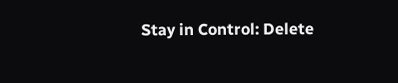Stay in Control: Delete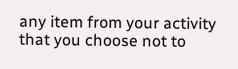any item from your activity that you choose not to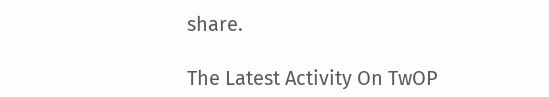share.

The Latest Activity On TwOP